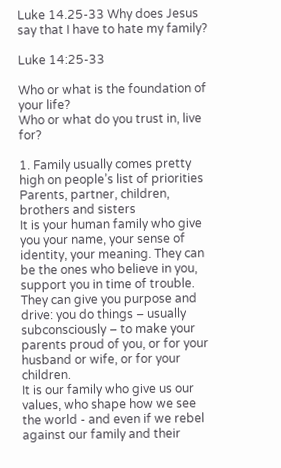Luke 14.25-33 Why does Jesus say that I have to hate my family?

Luke 14:25-33

Who or what is the foundation of your life?
Who or what do you trust in, live for?

1. Family usually comes pretty high on people’s list of priorities
Parents, partner, children, brothers and sisters
It is your human family who give you your name, your sense of identity, your meaning. They can be the ones who believe in you, support you in time of trouble.
They can give you purpose and drive: you do things – usually subconsciously – to make your parents proud of you, or for your husband or wife, or for your children.
It is our family who give us our values, who shape how we see the world - and even if we rebel against our family and their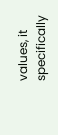values, it specifically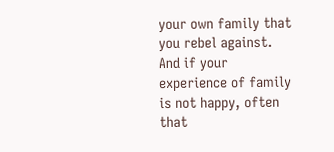your own family that you rebel against.
And if your experience of family is not happy, often that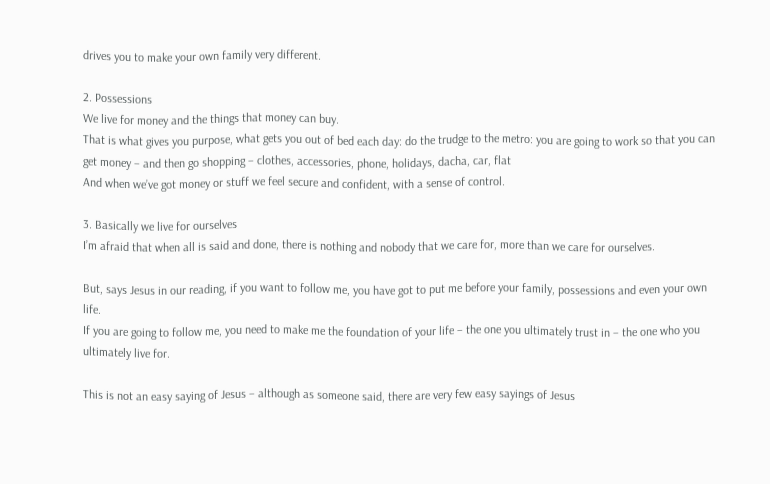drives you to make your own family very different.

2. Possessions
We live for money and the things that money can buy.
That is what gives you purpose, what gets you out of bed each day: do the trudge to the metro: you are going to work so that you can get money – and then go shopping – clothes, accessories, phone, holidays, dacha, car, flat
And when we’ve got money or stuff we feel secure and confident, with a sense of control.

3. Basically we live for ourselves
I’m afraid that when all is said and done, there is nothing and nobody that we care for, more than we care for ourselves.

But, says Jesus in our reading, if you want to follow me, you have got to put me before your family, possessions and even your own life.
If you are going to follow me, you need to make me the foundation of your life – the one you ultimately trust in – the one who you ultimately live for.

This is not an easy saying of Jesus – although as someone said, there are very few easy sayings of Jesus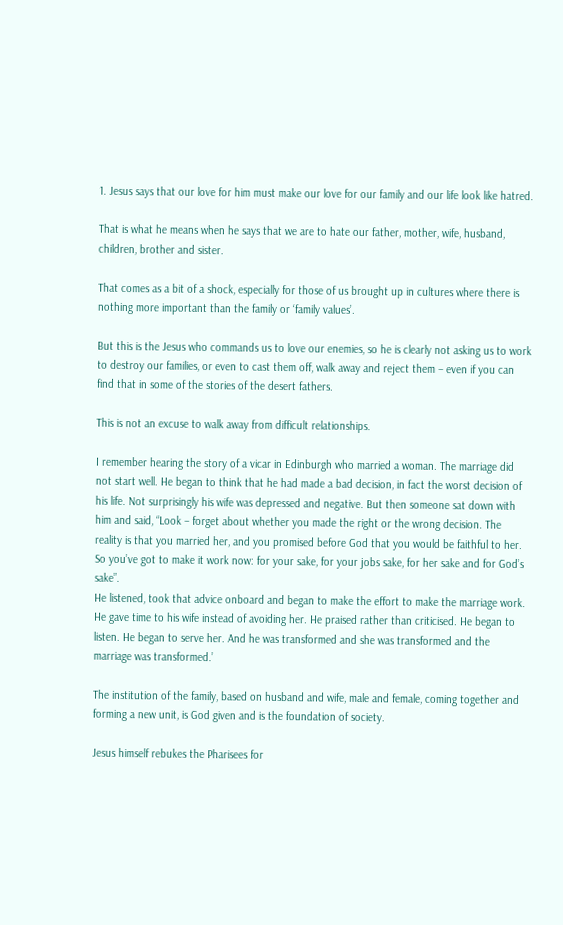1. Jesus says that our love for him must make our love for our family and our life look like hatred.

That is what he means when he says that we are to hate our father, mother, wife, husband, children, brother and sister.

That comes as a bit of a shock, especially for those of us brought up in cultures where there is nothing more important than the family or ‘family values’.

But this is the Jesus who commands us to love our enemies, so he is clearly not asking us to work to destroy our families, or even to cast them off, walk away and reject them – even if you can find that in some of the stories of the desert fathers.

This is not an excuse to walk away from difficult relationships.

I remember hearing the story of a vicar in Edinburgh who married a woman. The marriage did not start well. He began to think that he had made a bad decision, in fact the worst decision of his life. Not surprisingly his wife was depressed and negative. But then someone sat down with him and said, “Look – forget about whether you made the right or the wrong decision. The reality is that you married her, and you promised before God that you would be faithful to her. So you’ve got to make it work now: for your sake, for your jobs sake, for her sake and for God’s sake”.
He listened, took that advice onboard and began to make the effort to make the marriage work. He gave time to his wife instead of avoiding her. He praised rather than criticised. He began to listen. He began to serve her. And he was transformed and she was transformed and the marriage was transformed.’

The institution of the family, based on husband and wife, male and female, coming together and forming a new unit, is God given and is the foundation of society.

Jesus himself rebukes the Pharisees for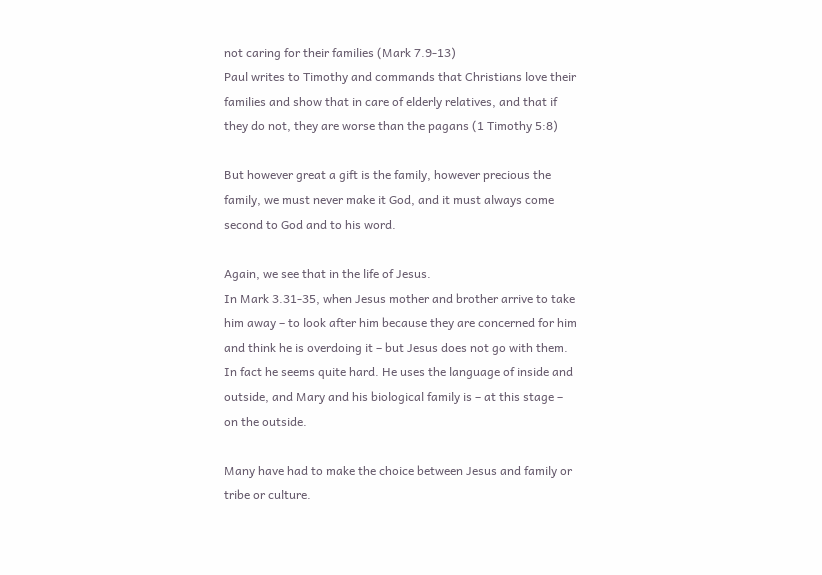not caring for their families (Mark 7.9-13)
Paul writes to Timothy and commands that Christians love their families and show that in care of elderly relatives, and that if they do not, they are worse than the pagans (1 Timothy 5:8)

But however great a gift is the family, however precious the family, we must never make it God, and it must always come second to God and to his word.

Again, we see that in the life of Jesus.
In Mark 3.31-35, when Jesus mother and brother arrive to take him away – to look after him because they are concerned for him and think he is overdoing it – but Jesus does not go with them. In fact he seems quite hard. He uses the language of inside and outside, and Mary and his biological family is – at this stage – on the outside.

Many have had to make the choice between Jesus and family or tribe or culture.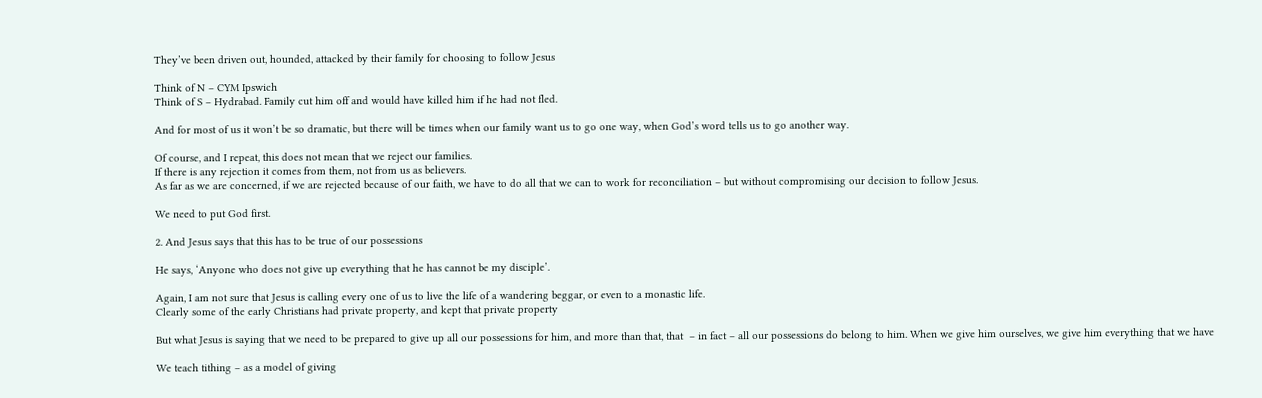They’ve been driven out, hounded, attacked by their family for choosing to follow Jesus

Think of N – CYM Ipswich
Think of S – Hydrabad. Family cut him off and would have killed him if he had not fled.

And for most of us it won’t be so dramatic, but there will be times when our family want us to go one way, when God’s word tells us to go another way.

Of course, and I repeat, this does not mean that we reject our families.
If there is any rejection it comes from them, not from us as believers.
As far as we are concerned, if we are rejected because of our faith, we have to do all that we can to work for reconciliation – but without compromising our decision to follow Jesus.

We need to put God first.

2. And Jesus says that this has to be true of our possessions

He says, ‘Anyone who does not give up everything that he has cannot be my disciple’.

Again, I am not sure that Jesus is calling every one of us to live the life of a wandering beggar, or even to a monastic life.
Clearly some of the early Christians had private property, and kept that private property

But what Jesus is saying that we need to be prepared to give up all our possessions for him, and more than that, that  – in fact – all our possessions do belong to him. When we give him ourselves, we give him everything that we have

We teach tithing – as a model of giving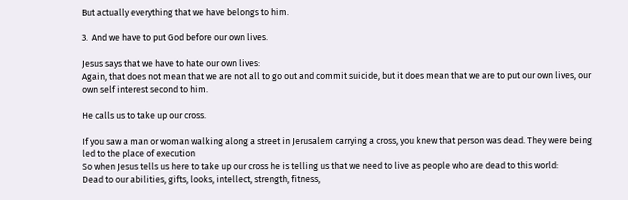But actually everything that we have belongs to him.

3.  And we have to put God before our own lives.

Jesus says that we have to hate our own lives:
Again, that does not mean that we are not all to go out and commit suicide, but it does mean that we are to put our own lives, our own self interest second to him.

He calls us to take up our cross.

If you saw a man or woman walking along a street in Jerusalem carrying a cross, you knew that person was dead. They were being led to the place of execution
So when Jesus tells us here to take up our cross he is telling us that we need to live as people who are dead to this world:
Dead to our abilities, gifts, looks, intellect, strength, fitness,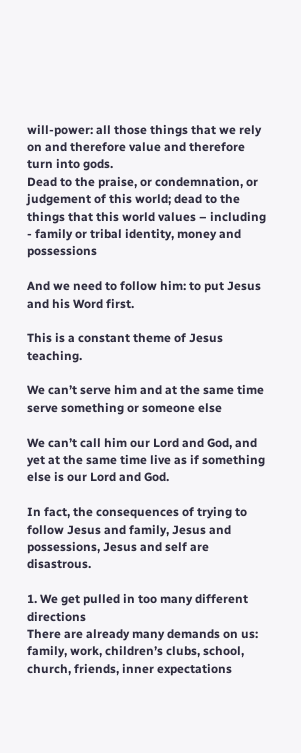will-power: all those things that we rely on and therefore value and therefore turn into gods.
Dead to the praise, or condemnation, or judgement of this world; dead to the things that this world values – including  - family or tribal identity, money and possessions

And we need to follow him: to put Jesus and his Word first.

This is a constant theme of Jesus teaching.

We can’t serve him and at the same time serve something or someone else

We can’t call him our Lord and God, and yet at the same time live as if something else is our Lord and God.

In fact, the consequences of trying to follow Jesus and family, Jesus and possessions, Jesus and self are disastrous.

1. We get pulled in too many different directions
There are already many demands on us: family, work, children’s clubs, school, church, friends, inner expectations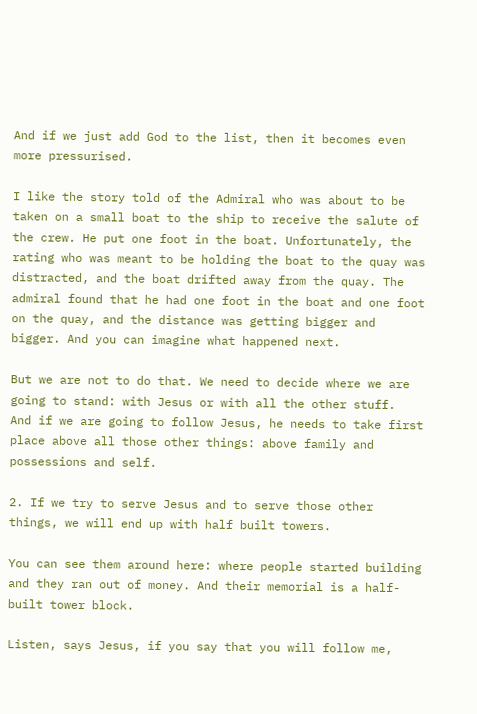And if we just add God to the list, then it becomes even more pressurised.

I like the story told of the Admiral who was about to be taken on a small boat to the ship to receive the salute of the crew. He put one foot in the boat. Unfortunately, the rating who was meant to be holding the boat to the quay was distracted, and the boat drifted away from the quay. The admiral found that he had one foot in the boat and one foot on the quay, and the distance was getting bigger and bigger. And you can imagine what happened next.

But we are not to do that. We need to decide where we are going to stand: with Jesus or with all the other stuff.
And if we are going to follow Jesus, he needs to take first place above all those other things: above family and possessions and self.

2. If we try to serve Jesus and to serve those other things, we will end up with half built towers.

You can see them around here: where people started building and they ran out of money. And their memorial is a half-built tower block.

Listen, says Jesus, if you say that you will follow me,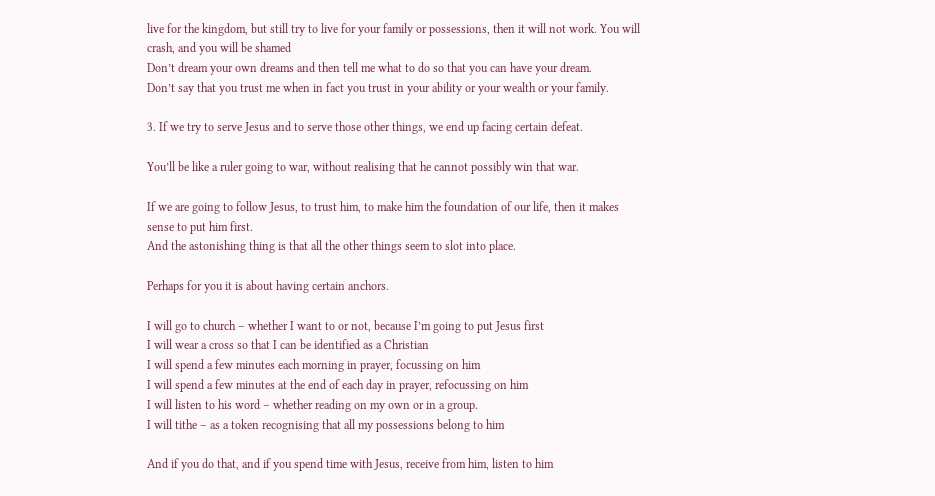live for the kingdom, but still try to live for your family or possessions, then it will not work. You will crash, and you will be shamed
Don’t dream your own dreams and then tell me what to do so that you can have your dream.
Don’t say that you trust me when in fact you trust in your ability or your wealth or your family.

3. If we try to serve Jesus and to serve those other things, we end up facing certain defeat.

You’ll be like a ruler going to war, without realising that he cannot possibly win that war.

If we are going to follow Jesus, to trust him, to make him the foundation of our life, then it makes sense to put him first.
And the astonishing thing is that all the other things seem to slot into place.

Perhaps for you it is about having certain anchors.

I will go to church – whether I want to or not, because I’m going to put Jesus first
I will wear a cross so that I can be identified as a Christian
I will spend a few minutes each morning in prayer, focussing on him
I will spend a few minutes at the end of each day in prayer, refocussing on him
I will listen to his word – whether reading on my own or in a group.
I will tithe – as a token recognising that all my possessions belong to him

And if you do that, and if you spend time with Jesus, receive from him, listen to him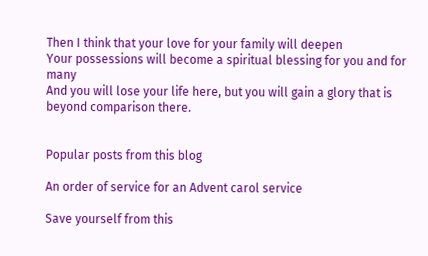Then I think that your love for your family will deepen
Your possessions will become a spiritual blessing for you and for many
And you will lose your life here, but you will gain a glory that is beyond comparison there.


Popular posts from this blog

An order of service for an Advent carol service

Save yourself from this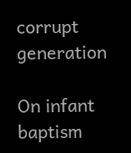corrupt generation

On infant baptism